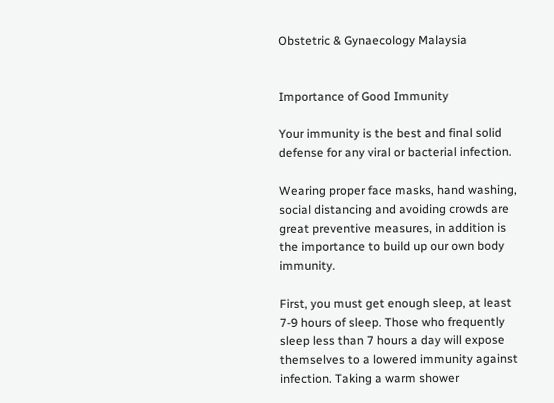Obstetric & Gynaecology Malaysia


Importance of Good Immunity

Your immunity is the best and final solid defense for any viral or bacterial infection.

Wearing proper face masks, hand washing, social distancing and avoiding crowds are great preventive measures, in addition is the importance to build up our own body immunity.

First, you must get enough sleep, at least 7-9 hours of sleep. Those who frequently sleep less than 7 hours a day will expose themselves to a lowered immunity against infection. Taking a warm shower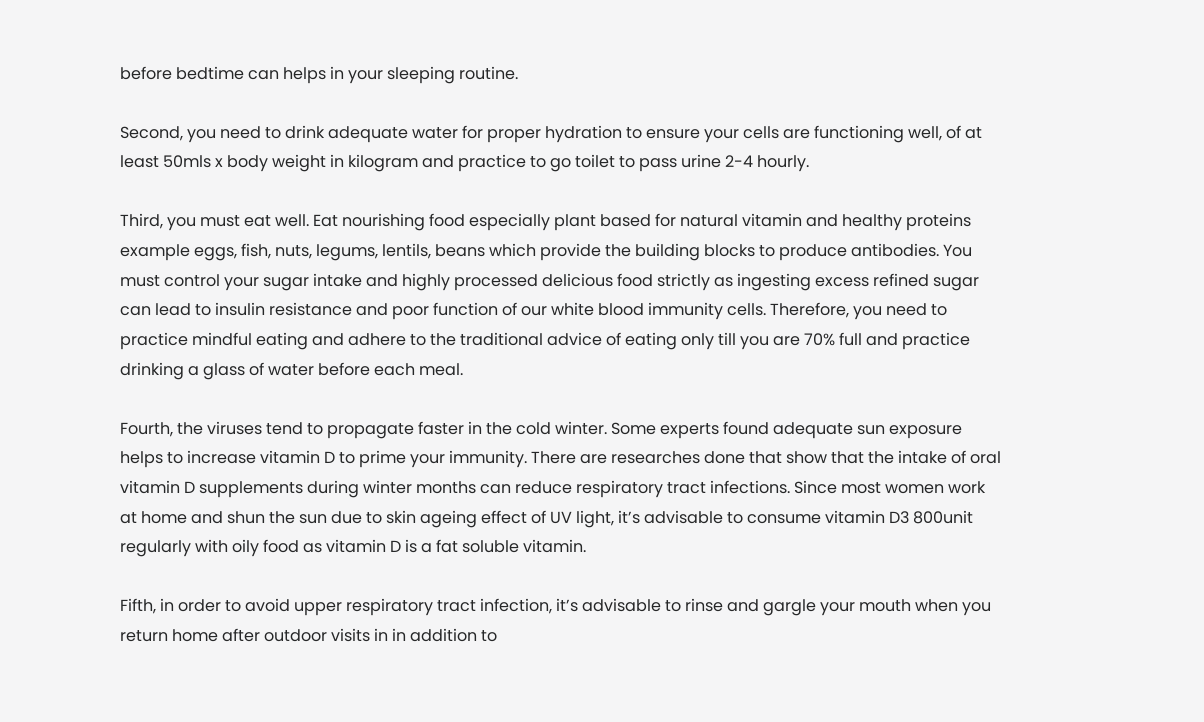before bedtime can helps in your sleeping routine.

Second, you need to drink adequate water for proper hydration to ensure your cells are functioning well, of at least 50mls x body weight in kilogram and practice to go toilet to pass urine 2-4 hourly.

Third, you must eat well. Eat nourishing food especially plant based for natural vitamin and healthy proteins example eggs, fish, nuts, legums, lentils, beans which provide the building blocks to produce antibodies. You must control your sugar intake and highly processed delicious food strictly as ingesting excess refined sugar can lead to insulin resistance and poor function of our white blood immunity cells. Therefore, you need to practice mindful eating and adhere to the traditional advice of eating only till you are 70% full and practice drinking a glass of water before each meal.

Fourth, the viruses tend to propagate faster in the cold winter. Some experts found adequate sun exposure helps to increase vitamin D to prime your immunity. There are researches done that show that the intake of oral vitamin D supplements during winter months can reduce respiratory tract infections. Since most women work at home and shun the sun due to skin ageing effect of UV light, it’s advisable to consume vitamin D3 800unit regularly with oily food as vitamin D is a fat soluble vitamin.

Fifth, in order to avoid upper respiratory tract infection, it’s advisable to rinse and gargle your mouth when you return home after outdoor visits in in addition to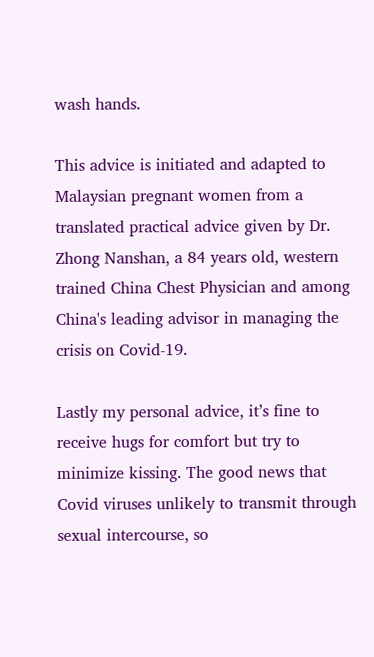wash hands.

This advice is initiated and adapted to Malaysian pregnant women from a translated practical advice given by Dr. Zhong Nanshan, a 84 years old, western trained China Chest Physician and among China's leading advisor in managing the crisis on Covid-19.

Lastly my personal advice, it’s fine to receive hugs for comfort but try to minimize kissing. The good news that Covid viruses unlikely to transmit through sexual intercourse, so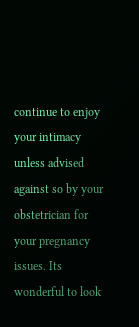continue to enjoy your intimacy unless advised against so by your obstetrician for your pregnancy issues. Its wonderful to look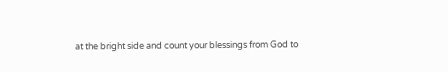at the bright side and count your blessings from God to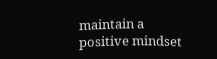maintain a positive mindset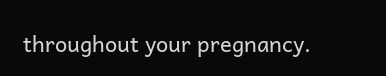throughout your pregnancy.